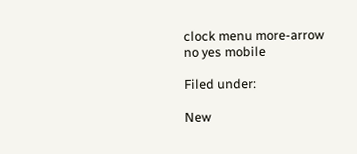clock menu more-arrow no yes mobile

Filed under:

New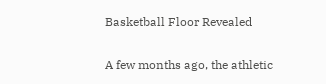Basketball Floor Revealed

A few months ago, the athletic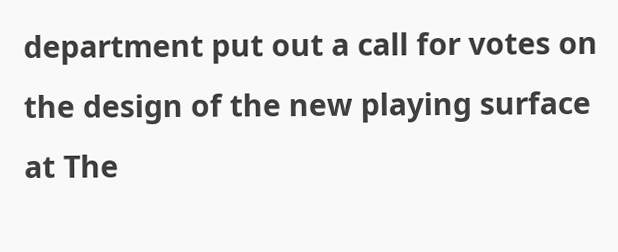department put out a call for votes on the design of the new playing surface at The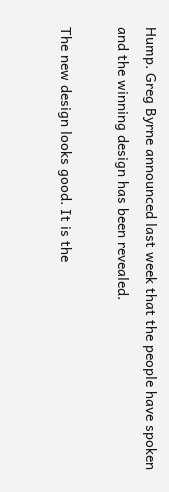Hump. Greg Byrne announced last week that the people have spoken and the winning design has been revealed.

The new design looks good. It is the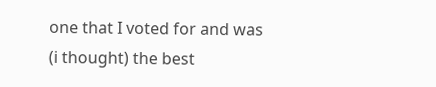one that I voted for and was (i thought) the best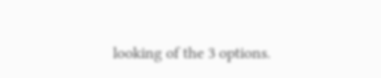looking of the 3 options.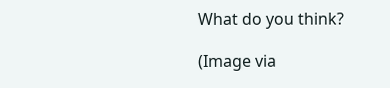What do you think?

(Image via